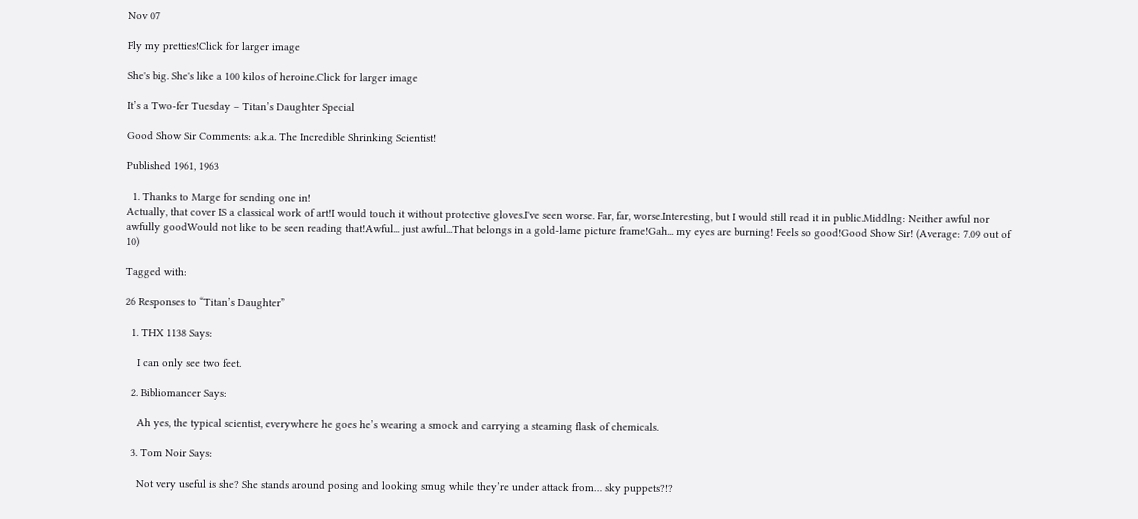Nov 07

Fly my pretties!Click for larger image

She's big. She's like a 100 kilos of heroine.Click for larger image

It’s a Two-fer Tuesday – Titan’s Daughter Special

Good Show Sir Comments: a.k.a. The Incredible Shrinking Scientist!

Published 1961, 1963

  1. Thanks to Marge for sending one in!
Actually, that cover IS a classical work of art!I would touch it without protective gloves.I've seen worse. Far, far, worse.Interesting, but I would still read it in public.Middlng: Neither awful nor awfully goodWould not like to be seen reading that!Awful... just awful...That belongs in a gold-lame picture frame!Gah... my eyes are burning! Feels so good!Good Show Sir! (Average: 7.09 out of 10)

Tagged with:

26 Responses to “Titan’s Daughter”

  1. THX 1138 Says:

    I can only see two feet.

  2. Bibliomancer Says:

    Ah yes, the typical scientist, everywhere he goes he’s wearing a smock and carrying a steaming flask of chemicals.

  3. Tom Noir Says:

    Not very useful is she? She stands around posing and looking smug while they’re under attack from… sky puppets?!?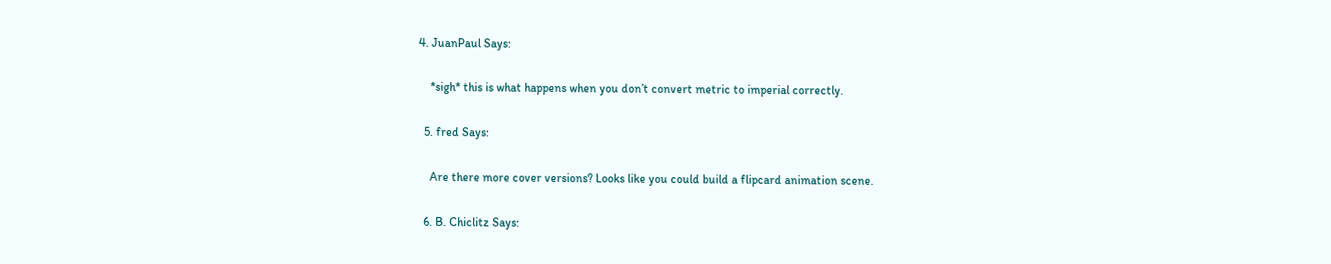4. JuanPaul Says:

    *sigh* this is what happens when you don’t convert metric to imperial correctly.

  5. fred Says:

    Are there more cover versions? Looks like you could build a flipcard animation scene.

  6. B. Chiclitz Says: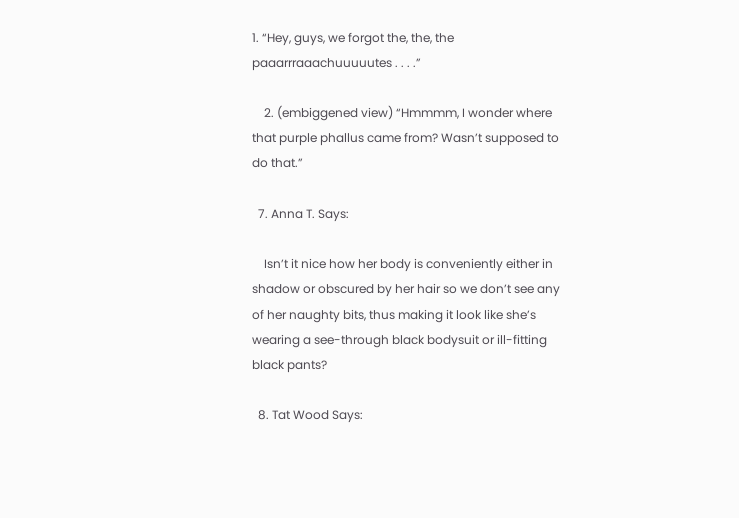1. “Hey, guys, we forgot the, the, the paaarrraaachuuuuutes . . . .”

    2. (embiggened view) “Hmmmm, I wonder where that purple phallus came from? Wasn’t supposed to do that.”

  7. Anna T. Says:

    Isn’t it nice how her body is conveniently either in shadow or obscured by her hair so we don’t see any of her naughty bits, thus making it look like she’s wearing a see-through black bodysuit or ill-fitting black pants?

  8. Tat Wood Says: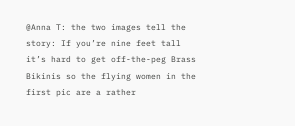@Anna T: the two images tell the story: If you’re nine feet tall it’s hard to get off-the-peg Brass Bikinis so the flying women in the first pic are a rather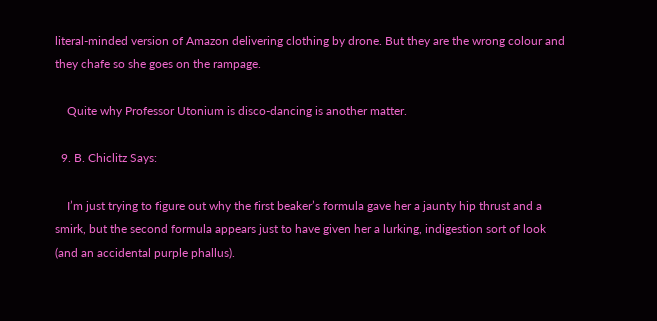literal-minded version of Amazon delivering clothing by drone. But they are the wrong colour and they chafe so she goes on the rampage.

    Quite why Professor Utonium is disco-dancing is another matter.

  9. B. Chiclitz Says:

    I’m just trying to figure out why the first beaker’s formula gave her a jaunty hip thrust and a smirk, but the second formula appears just to have given her a lurking, indigestion sort of look (and an accidental purple phallus).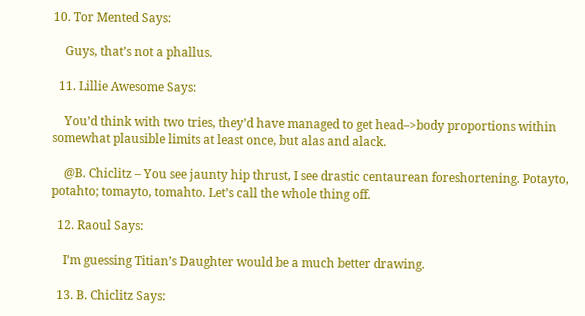10. Tor Mented Says:

    Guys, that’s not a phallus.

  11. Lillie Awesome Says:

    You’d think with two tries, they’d have managed to get head–>body proportions within somewhat plausible limits at least once, but alas and alack.

    @B. Chiclitz – You see jaunty hip thrust, I see drastic centaurean foreshortening. Potayto, potahto; tomayto, tomahto. Let’s call the whole thing off.

  12. Raoul Says:

    I’m guessing Titian’s Daughter would be a much better drawing.

  13. B. Chiclitz Says: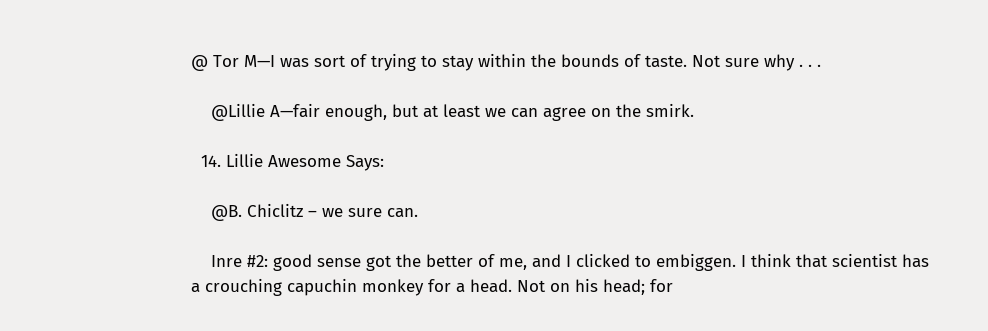@ Tor M—I was sort of trying to stay within the bounds of taste. Not sure why . . .

    @Lillie A—fair enough, but at least we can agree on the smirk.

  14. Lillie Awesome Says:

    @B. Chiclitz – we sure can.

    Inre #2: good sense got the better of me, and I clicked to embiggen. I think that scientist has a crouching capuchin monkey for a head. Not on his head; for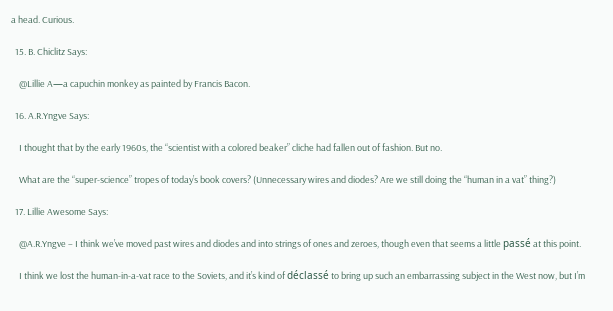a head. Curious.

  15. B. Chiclitz Says:

    @Lillie A—a capuchin monkey as painted by Francis Bacon.

  16. A.R.Yngve Says:

    I thought that by the early 1960s, the “scientist with a colored beaker” cliche had fallen out of fashion. But no.

    What are the “super-science” tropes of today’s book covers? (Unnecessary wires and diodes? Are we still doing the “human in a vat” thing?)

  17. Lillie Awesome Says:

    @A.R.Yngve – I think we’ve moved past wires and diodes and into strings of ones and zeroes, though even that seems a little passé at this point.

    I think we lost the human-in-a-vat race to the Soviets, and it’s kind of déclassé to bring up such an embarrassing subject in the West now, but I’m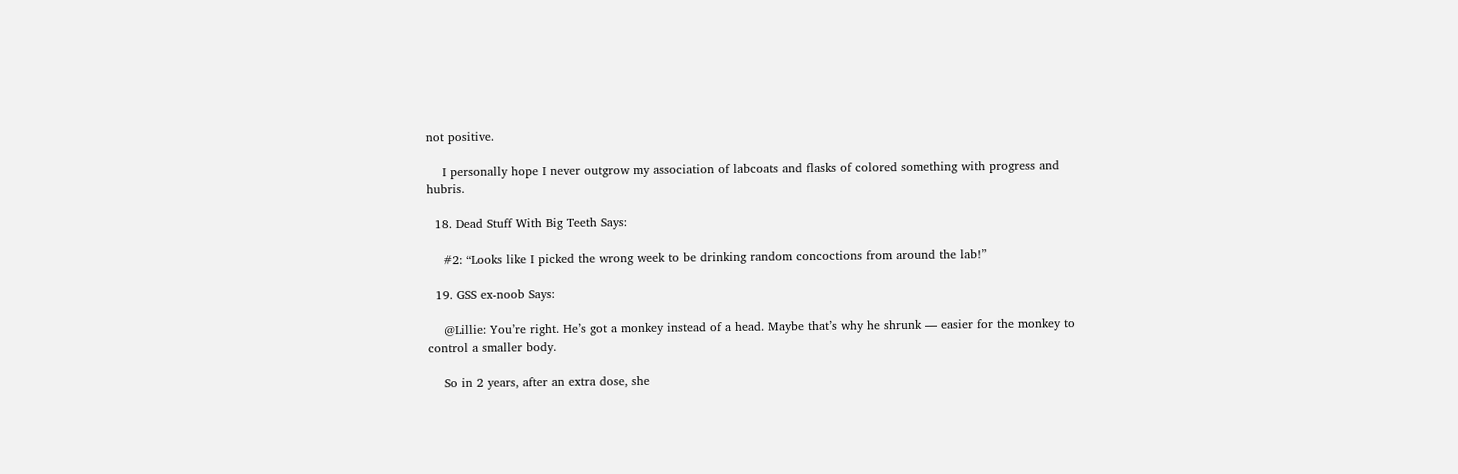not positive.

    I personally hope I never outgrow my association of labcoats and flasks of colored something with progress and hubris.

  18. Dead Stuff With Big Teeth Says:

    #2: “Looks like I picked the wrong week to be drinking random concoctions from around the lab!”

  19. GSS ex-noob Says:

    @Lillie: You’re right. He’s got a monkey instead of a head. Maybe that’s why he shrunk — easier for the monkey to control a smaller body.

    So in 2 years, after an extra dose, she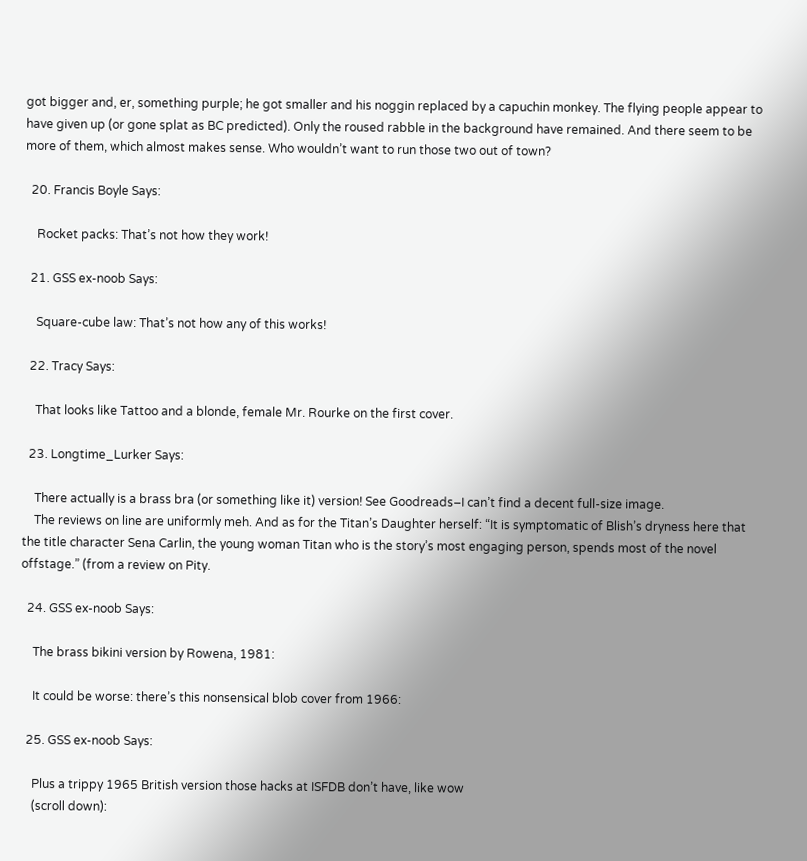got bigger and, er, something purple; he got smaller and his noggin replaced by a capuchin monkey. The flying people appear to have given up (or gone splat as BC predicted). Only the roused rabble in the background have remained. And there seem to be more of them, which almost makes sense. Who wouldn’t want to run those two out of town?

  20. Francis Boyle Says:

    Rocket packs: That’s not how they work!

  21. GSS ex-noob Says:

    Square-cube law: That’s not how any of this works!

  22. Tracy Says:

    That looks like Tattoo and a blonde, female Mr. Rourke on the first cover.

  23. Longtime_Lurker Says:

    There actually is a brass bra (or something like it) version! See Goodreads–I can’t find a decent full-size image.
    The reviews on line are uniformly meh. And as for the Titan’s Daughter herself: “It is symptomatic of Blish’s dryness here that the title character Sena Carlin, the young woman Titan who is the story’s most engaging person, spends most of the novel offstage.” (from a review on Pity.

  24. GSS ex-noob Says:

    The brass bikini version by Rowena, 1981:

    It could be worse: there’s this nonsensical blob cover from 1966:

  25. GSS ex-noob Says:

    Plus a trippy 1965 British version those hacks at ISFDB don’t have, like wow
    (scroll down):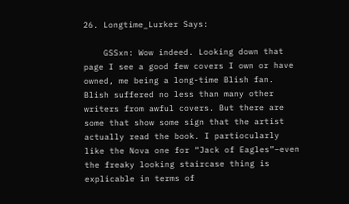26. Longtime_Lurker Says:

    GSSxn: Wow indeed. Looking down that page I see a good few covers I own or have owned, me being a long-time Blish fan. Blish suffered no less than many other writers from awful covers. But there are some that show some sign that the artist actually read the book. I partiocularly like the Nova one for “Jack of Eagles”–even the freaky looking staircase thing is explicable in terms of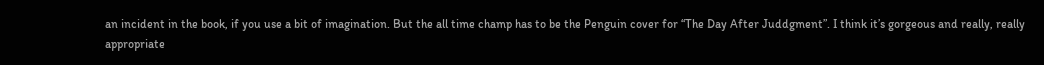an incident in the book, if you use a bit of imagination. But the all time champ has to be the Penguin cover for “The Day After Juddgment”. I think it’s gorgeous and really, really appropriate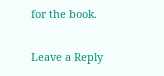for the book.

Leave a Reply